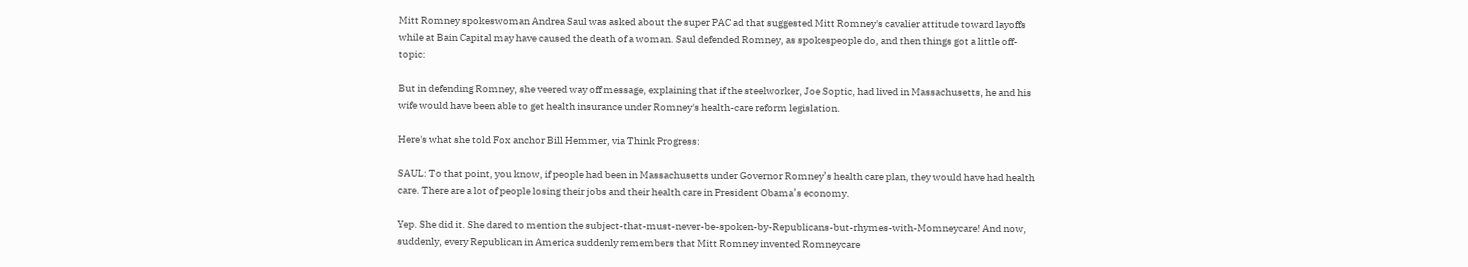Mitt Romney spokeswoman Andrea Saul was asked about the super PAC ad that suggested Mitt Romney's cavalier attitude toward layoffs while at Bain Capital may have caused the death of a woman. Saul defended Romney, as spokespeople do, and then things got a little off-topic:

But in defending Romney, she veered way off message, explaining that if the steelworker, Joe Soptic, had lived in Massachusetts, he and his wife would have been able to get health insurance under Romney's health-care reform legislation.

Here's what she told Fox anchor Bill Hemmer, via Think Progress:

SAUL: To that point, you know, if people had been in Massachusetts under Governor Romney’s health care plan, they would have had health care. There are a lot of people losing their jobs and their health care in President Obama’s economy.

Yep. She did it. She dared to mention the subject-that-must-never-be-spoken-by-Republicans-but-rhymes-with-Momneycare! And now, suddenly, every Republican in America suddenly remembers that Mitt Romney invented Romneycare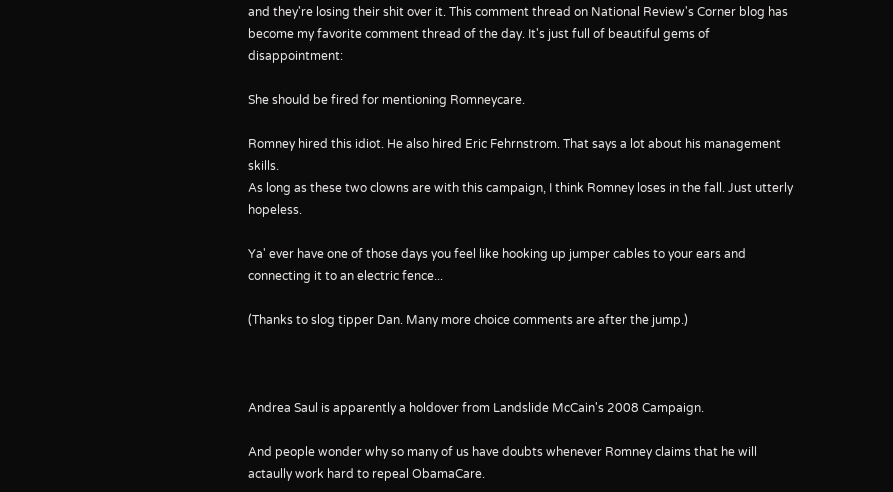and they're losing their shit over it. This comment thread on National Review's Corner blog has become my favorite comment thread of the day. It's just full of beautiful gems of disappointment:

She should be fired for mentioning Romneycare.

Romney hired this idiot. He also hired Eric Fehrnstrom. That says a lot about his management skills.
As long as these two clowns are with this campaign, I think Romney loses in the fall. Just utterly hopeless.

Ya' ever have one of those days you feel like hooking up jumper cables to your ears and connecting it to an electric fence...

(Thanks to slog tipper Dan. Many more choice comments are after the jump.)



Andrea Saul is apparently a holdover from Landslide McCain's 2008 Campaign.

And people wonder why so many of us have doubts whenever Romney claims that he will actaully work hard to repeal ObamaCare.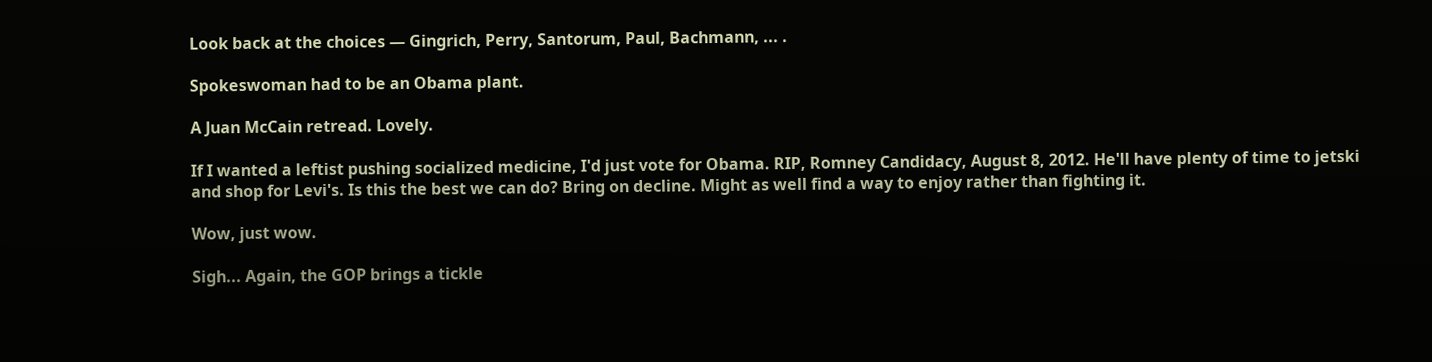Look back at the choices — Gingrich, Perry, Santorum, Paul, Bachmann, ... .

Spokeswoman had to be an Obama plant.

A Juan McCain retread. Lovely.

If I wanted a leftist pushing socialized medicine, I'd just vote for Obama. RIP, Romney Candidacy, August 8, 2012. He'll have plenty of time to jetski and shop for Levi's. Is this the best we can do? Bring on decline. Might as well find a way to enjoy rather than fighting it.

Wow, just wow.

Sigh... Again, the GOP brings a tickle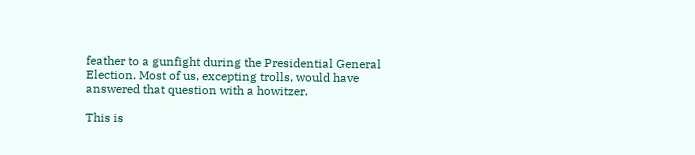feather to a gunfight during the Presidential General Election. Most of us, excepting trolls, would have answered that question with a howitzer.

This is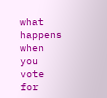what happens when you vote for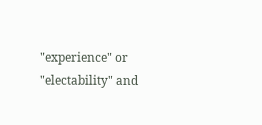"experience" or "electability" and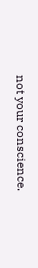not your conscience.